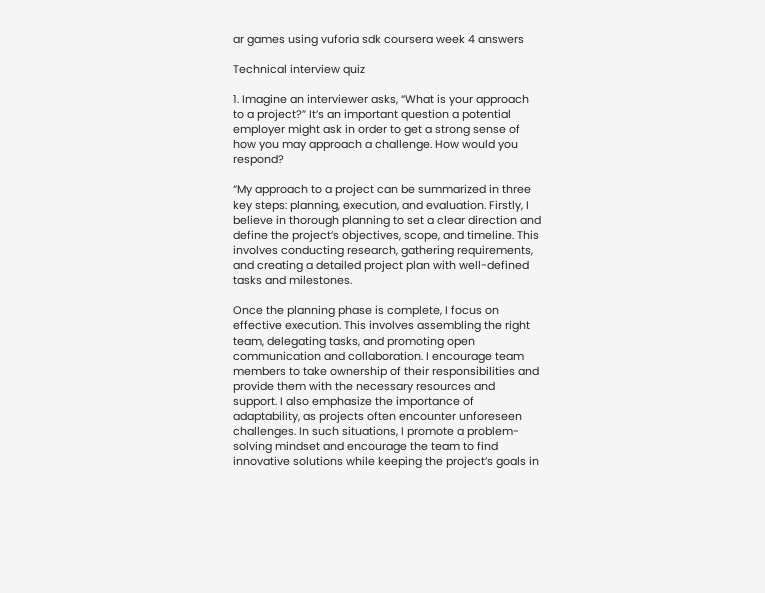ar games using vuforia sdk coursera week 4 answers

Technical interview quiz

1. Imagine an interviewer asks, “What is your approach to a project?” It’s an important question a potential employer might ask in order to get a strong sense of how you may approach a challenge. How would you respond?

“My approach to a project can be summarized in three key steps: planning, execution, and evaluation. Firstly, I believe in thorough planning to set a clear direction and define the project’s objectives, scope, and timeline. This involves conducting research, gathering requirements, and creating a detailed project plan with well-defined tasks and milestones.

Once the planning phase is complete, I focus on effective execution. This involves assembling the right team, delegating tasks, and promoting open communication and collaboration. I encourage team members to take ownership of their responsibilities and provide them with the necessary resources and support. I also emphasize the importance of adaptability, as projects often encounter unforeseen challenges. In such situations, I promote a problem-solving mindset and encourage the team to find innovative solutions while keeping the project’s goals in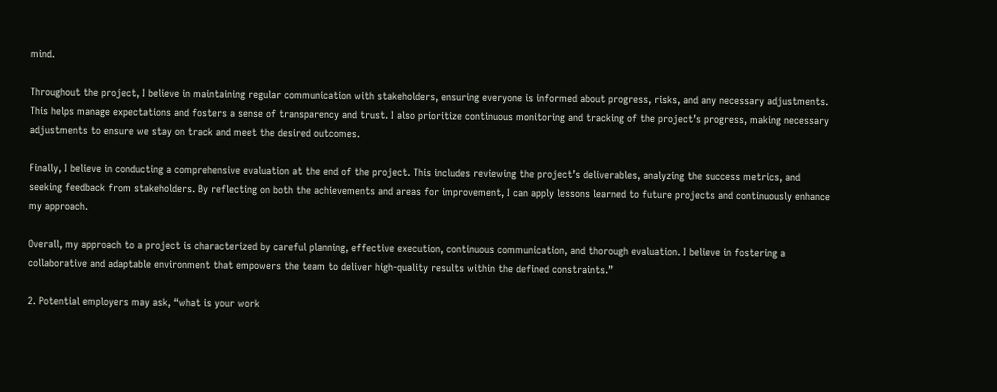mind.

Throughout the project, I believe in maintaining regular communication with stakeholders, ensuring everyone is informed about progress, risks, and any necessary adjustments. This helps manage expectations and fosters a sense of transparency and trust. I also prioritize continuous monitoring and tracking of the project’s progress, making necessary adjustments to ensure we stay on track and meet the desired outcomes.

Finally, I believe in conducting a comprehensive evaluation at the end of the project. This includes reviewing the project’s deliverables, analyzing the success metrics, and seeking feedback from stakeholders. By reflecting on both the achievements and areas for improvement, I can apply lessons learned to future projects and continuously enhance my approach.

Overall, my approach to a project is characterized by careful planning, effective execution, continuous communication, and thorough evaluation. I believe in fostering a collaborative and adaptable environment that empowers the team to deliver high-quality results within the defined constraints.”

2. Potential employers may ask, “what is your work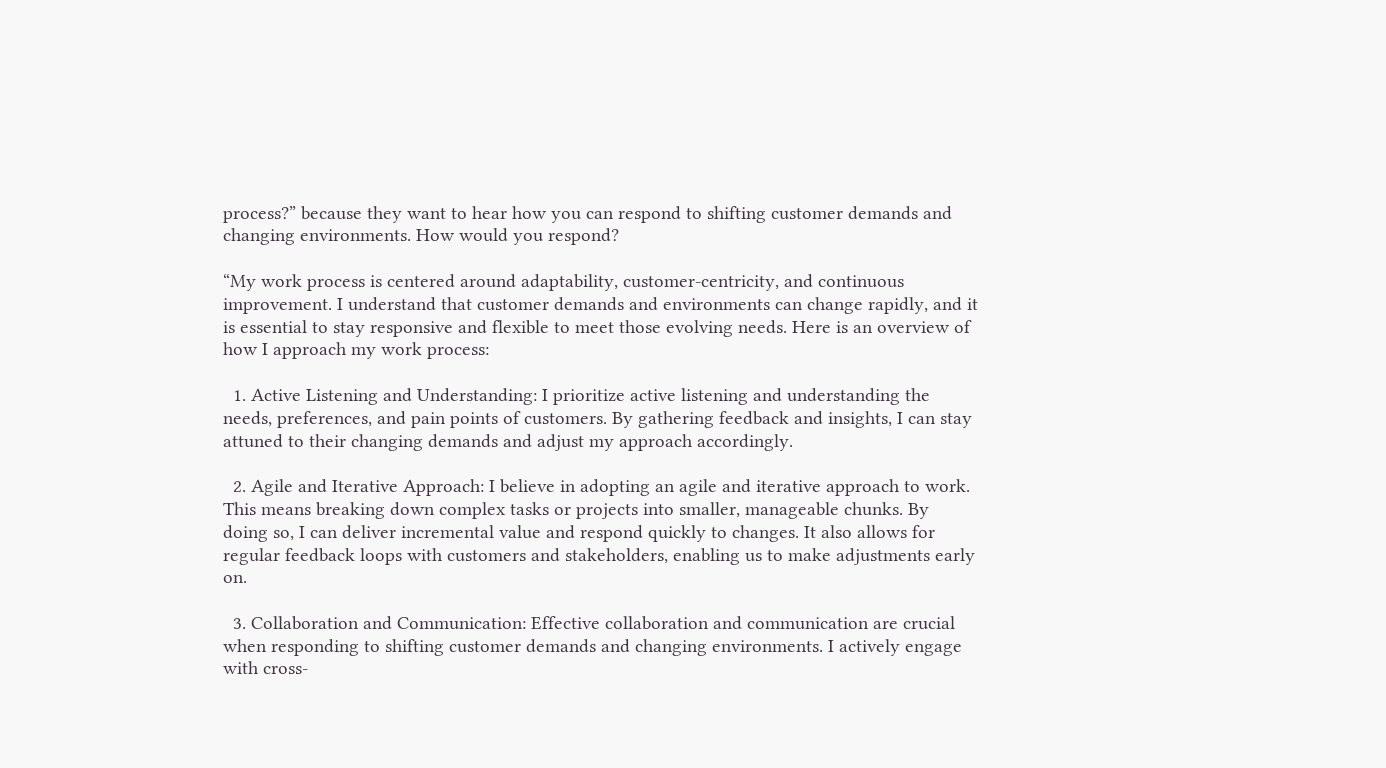process?” because they want to hear how you can respond to shifting customer demands and changing environments. How would you respond?

“My work process is centered around adaptability, customer-centricity, and continuous improvement. I understand that customer demands and environments can change rapidly, and it is essential to stay responsive and flexible to meet those evolving needs. Here is an overview of how I approach my work process:

  1. Active Listening and Understanding: I prioritize active listening and understanding the needs, preferences, and pain points of customers. By gathering feedback and insights, I can stay attuned to their changing demands and adjust my approach accordingly.

  2. Agile and Iterative Approach: I believe in adopting an agile and iterative approach to work. This means breaking down complex tasks or projects into smaller, manageable chunks. By doing so, I can deliver incremental value and respond quickly to changes. It also allows for regular feedback loops with customers and stakeholders, enabling us to make adjustments early on.

  3. Collaboration and Communication: Effective collaboration and communication are crucial when responding to shifting customer demands and changing environments. I actively engage with cross-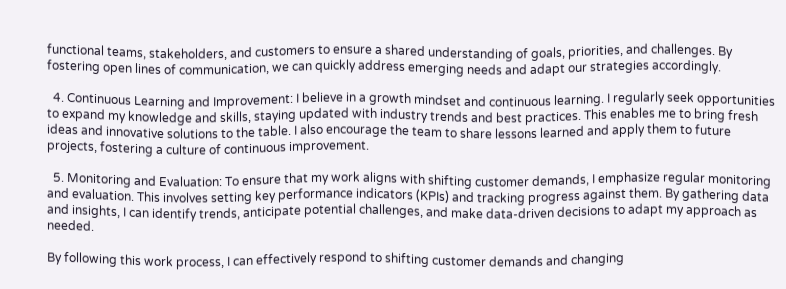functional teams, stakeholders, and customers to ensure a shared understanding of goals, priorities, and challenges. By fostering open lines of communication, we can quickly address emerging needs and adapt our strategies accordingly.

  4. Continuous Learning and Improvement: I believe in a growth mindset and continuous learning. I regularly seek opportunities to expand my knowledge and skills, staying updated with industry trends and best practices. This enables me to bring fresh ideas and innovative solutions to the table. I also encourage the team to share lessons learned and apply them to future projects, fostering a culture of continuous improvement.

  5. Monitoring and Evaluation: To ensure that my work aligns with shifting customer demands, I emphasize regular monitoring and evaluation. This involves setting key performance indicators (KPIs) and tracking progress against them. By gathering data and insights, I can identify trends, anticipate potential challenges, and make data-driven decisions to adapt my approach as needed.

By following this work process, I can effectively respond to shifting customer demands and changing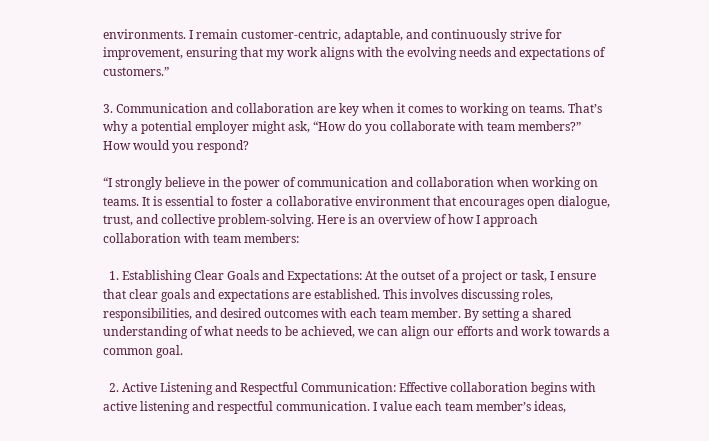environments. I remain customer-centric, adaptable, and continuously strive for improvement, ensuring that my work aligns with the evolving needs and expectations of customers.”

3. Communication and collaboration are key when it comes to working on teams. That’s why a potential employer might ask, “How do you collaborate with team members?” How would you respond?

“I strongly believe in the power of communication and collaboration when working on teams. It is essential to foster a collaborative environment that encourages open dialogue, trust, and collective problem-solving. Here is an overview of how I approach collaboration with team members:

  1. Establishing Clear Goals and Expectations: At the outset of a project or task, I ensure that clear goals and expectations are established. This involves discussing roles, responsibilities, and desired outcomes with each team member. By setting a shared understanding of what needs to be achieved, we can align our efforts and work towards a common goal.

  2. Active Listening and Respectful Communication: Effective collaboration begins with active listening and respectful communication. I value each team member’s ideas,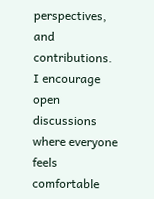perspectives, and contributions. I encourage open discussions where everyone feels comfortable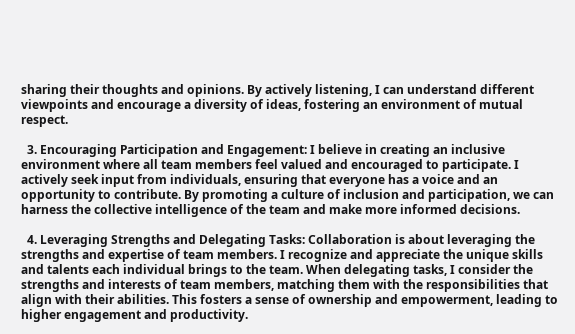sharing their thoughts and opinions. By actively listening, I can understand different viewpoints and encourage a diversity of ideas, fostering an environment of mutual respect.

  3. Encouraging Participation and Engagement: I believe in creating an inclusive environment where all team members feel valued and encouraged to participate. I actively seek input from individuals, ensuring that everyone has a voice and an opportunity to contribute. By promoting a culture of inclusion and participation, we can harness the collective intelligence of the team and make more informed decisions.

  4. Leveraging Strengths and Delegating Tasks: Collaboration is about leveraging the strengths and expertise of team members. I recognize and appreciate the unique skills and talents each individual brings to the team. When delegating tasks, I consider the strengths and interests of team members, matching them with the responsibilities that align with their abilities. This fosters a sense of ownership and empowerment, leading to higher engagement and productivity.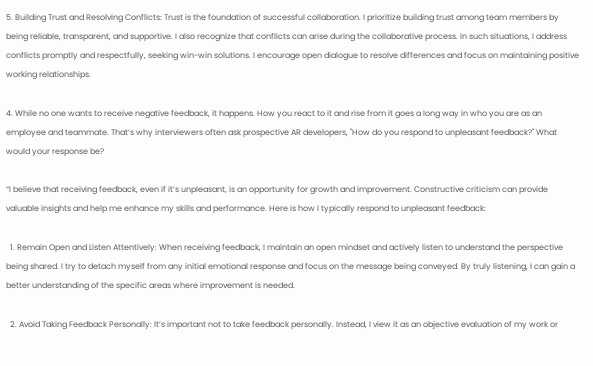5. Building Trust and Resolving Conflicts: Trust is the foundation of successful collaboration. I prioritize building trust among team members by being reliable, transparent, and supportive. I also recognize that conflicts can arise during the collaborative process. In such situations, I address conflicts promptly and respectfully, seeking win-win solutions. I encourage open dialogue to resolve differences and focus on maintaining positive working relationships.

4. While no one wants to receive negative feedback, it happens. How you react to it and rise from it goes a long way in who you are as an employee and teammate. That’s why interviewers often ask prospective AR developers, "How do you respond to unpleasant feedback?" What would your response be?

“I believe that receiving feedback, even if it’s unpleasant, is an opportunity for growth and improvement. Constructive criticism can provide valuable insights and help me enhance my skills and performance. Here is how I typically respond to unpleasant feedback:

  1. Remain Open and Listen Attentively: When receiving feedback, I maintain an open mindset and actively listen to understand the perspective being shared. I try to detach myself from any initial emotional response and focus on the message being conveyed. By truly listening, I can gain a better understanding of the specific areas where improvement is needed.

  2. Avoid Taking Feedback Personally: It’s important not to take feedback personally. Instead, I view it as an objective evaluation of my work or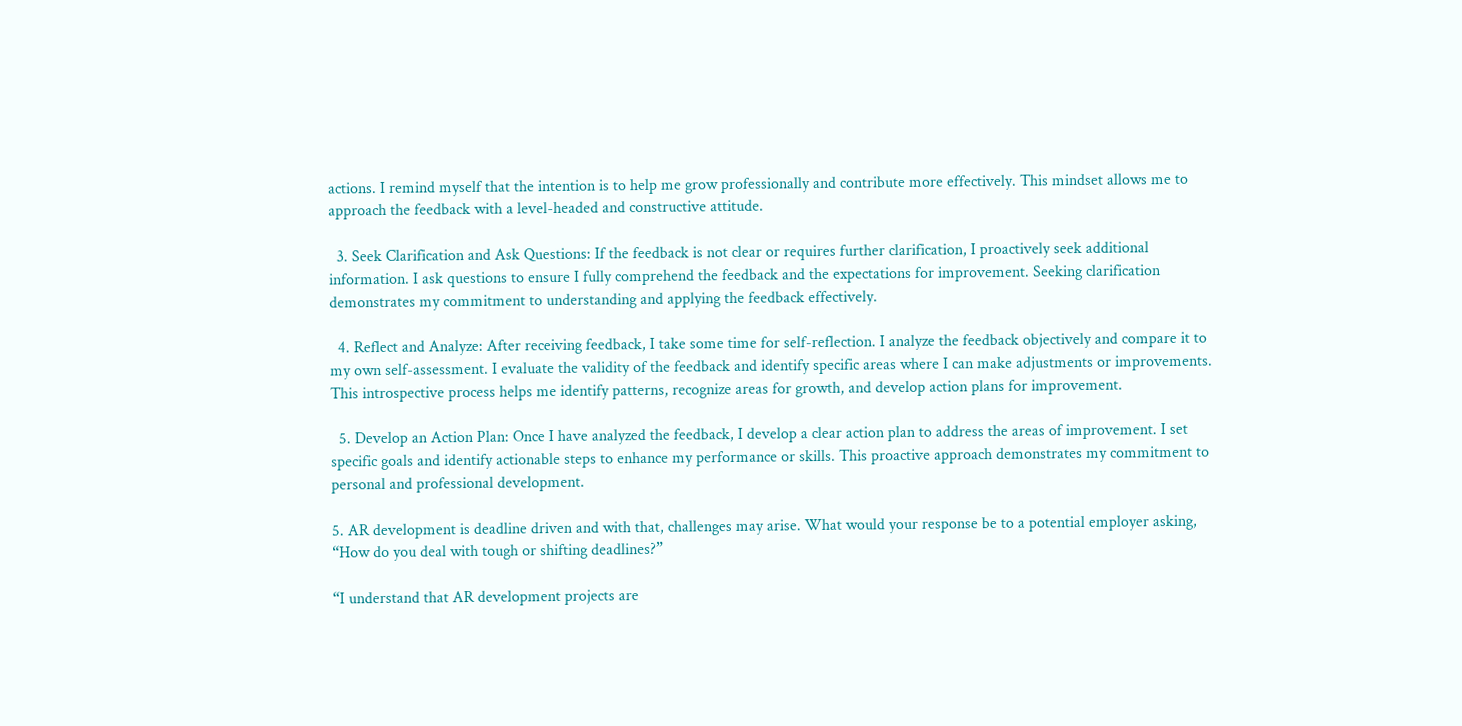actions. I remind myself that the intention is to help me grow professionally and contribute more effectively. This mindset allows me to approach the feedback with a level-headed and constructive attitude.

  3. Seek Clarification and Ask Questions: If the feedback is not clear or requires further clarification, I proactively seek additional information. I ask questions to ensure I fully comprehend the feedback and the expectations for improvement. Seeking clarification demonstrates my commitment to understanding and applying the feedback effectively.

  4. Reflect and Analyze: After receiving feedback, I take some time for self-reflection. I analyze the feedback objectively and compare it to my own self-assessment. I evaluate the validity of the feedback and identify specific areas where I can make adjustments or improvements. This introspective process helps me identify patterns, recognize areas for growth, and develop action plans for improvement.

  5. Develop an Action Plan: Once I have analyzed the feedback, I develop a clear action plan to address the areas of improvement. I set specific goals and identify actionable steps to enhance my performance or skills. This proactive approach demonstrates my commitment to personal and professional development.

5. AR development is deadline driven and with that, challenges may arise. What would your response be to a potential employer asking, “How do you deal with tough or shifting deadlines?”

“I understand that AR development projects are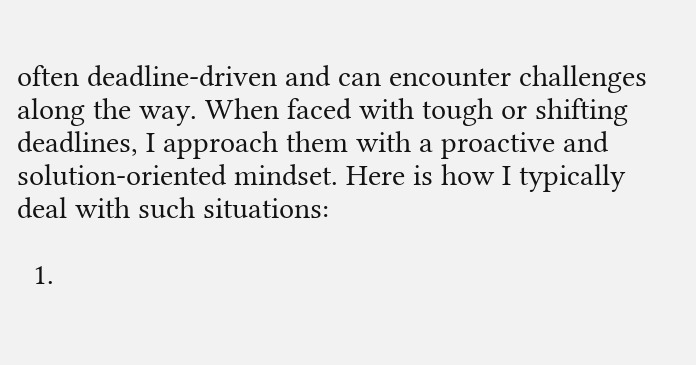often deadline-driven and can encounter challenges along the way. When faced with tough or shifting deadlines, I approach them with a proactive and solution-oriented mindset. Here is how I typically deal with such situations:

  1.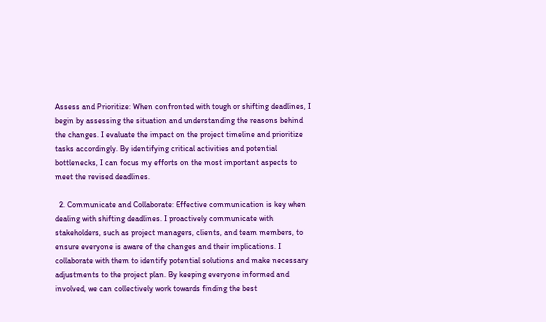Assess and Prioritize: When confronted with tough or shifting deadlines, I begin by assessing the situation and understanding the reasons behind the changes. I evaluate the impact on the project timeline and prioritize tasks accordingly. By identifying critical activities and potential bottlenecks, I can focus my efforts on the most important aspects to meet the revised deadlines.

  2. Communicate and Collaborate: Effective communication is key when dealing with shifting deadlines. I proactively communicate with stakeholders, such as project managers, clients, and team members, to ensure everyone is aware of the changes and their implications. I collaborate with them to identify potential solutions and make necessary adjustments to the project plan. By keeping everyone informed and involved, we can collectively work towards finding the best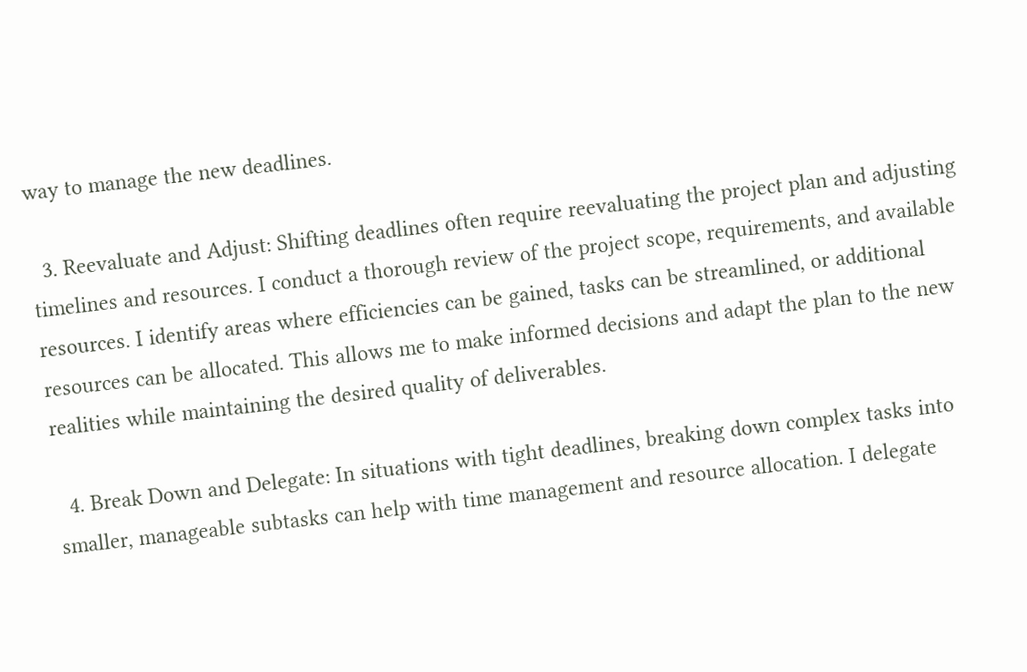way to manage the new deadlines.

  3. Reevaluate and Adjust: Shifting deadlines often require reevaluating the project plan and adjusting timelines and resources. I conduct a thorough review of the project scope, requirements, and available resources. I identify areas where efficiencies can be gained, tasks can be streamlined, or additional resources can be allocated. This allows me to make informed decisions and adapt the plan to the new realities while maintaining the desired quality of deliverables.

  4. Break Down and Delegate: In situations with tight deadlines, breaking down complex tasks into smaller, manageable subtasks can help with time management and resource allocation. I delegate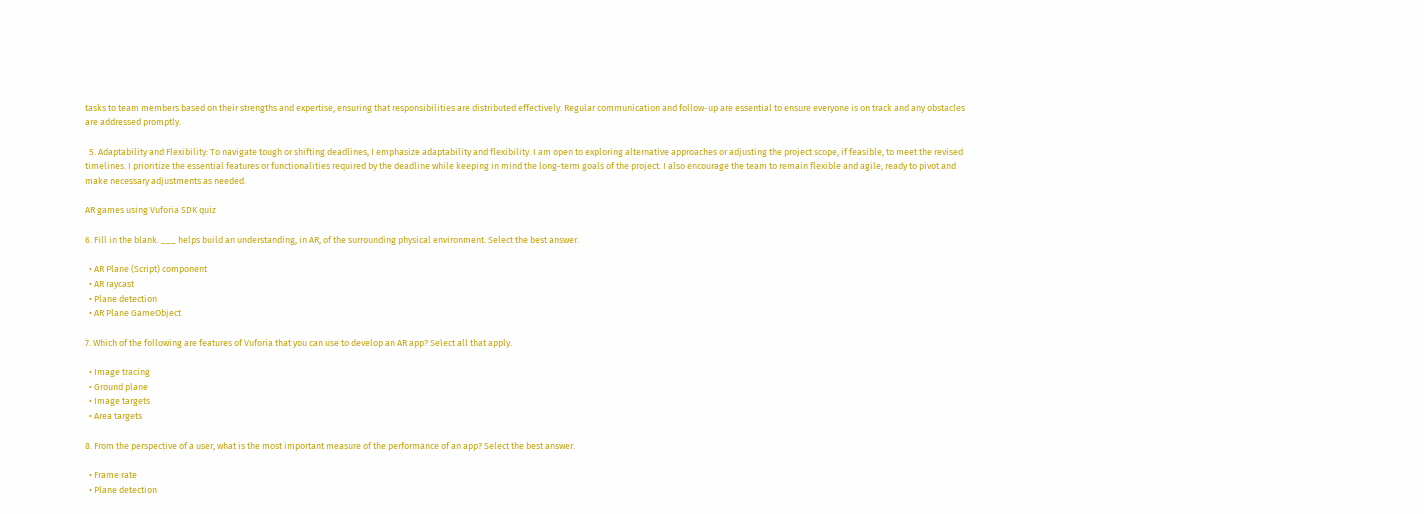tasks to team members based on their strengths and expertise, ensuring that responsibilities are distributed effectively. Regular communication and follow-up are essential to ensure everyone is on track and any obstacles are addressed promptly.

  5. Adaptability and Flexibility: To navigate tough or shifting deadlines, I emphasize adaptability and flexibility. I am open to exploring alternative approaches or adjusting the project scope, if feasible, to meet the revised timelines. I prioritize the essential features or functionalities required by the deadline while keeping in mind the long-term goals of the project. I also encourage the team to remain flexible and agile, ready to pivot and make necessary adjustments as needed.

AR games using Vuforia SDK quiz

6. Fill in the blank. ___ helps build an understanding, in AR, of the surrounding physical environment. Select the best answer.

  • AR Plane (Script) component
  • AR raycast
  • Plane detection
  • AR Plane GameObject

7. Which of the following are features of Vuforia that you can use to develop an AR app? Select all that apply.

  • Image tracing
  • Ground plane
  • Image targets
  • Area targets

8. From the perspective of a user, what is the most important measure of the performance of an app? Select the best answer.

  • Frame rate
  • Plane detection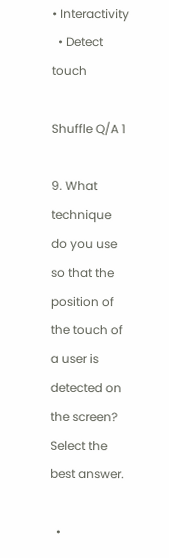• Interactivity
  • Detect touch

Shuffle Q/A 1

9. What technique do you use so that the position of the touch of a user is detected on the screen? Select the best answer.

  •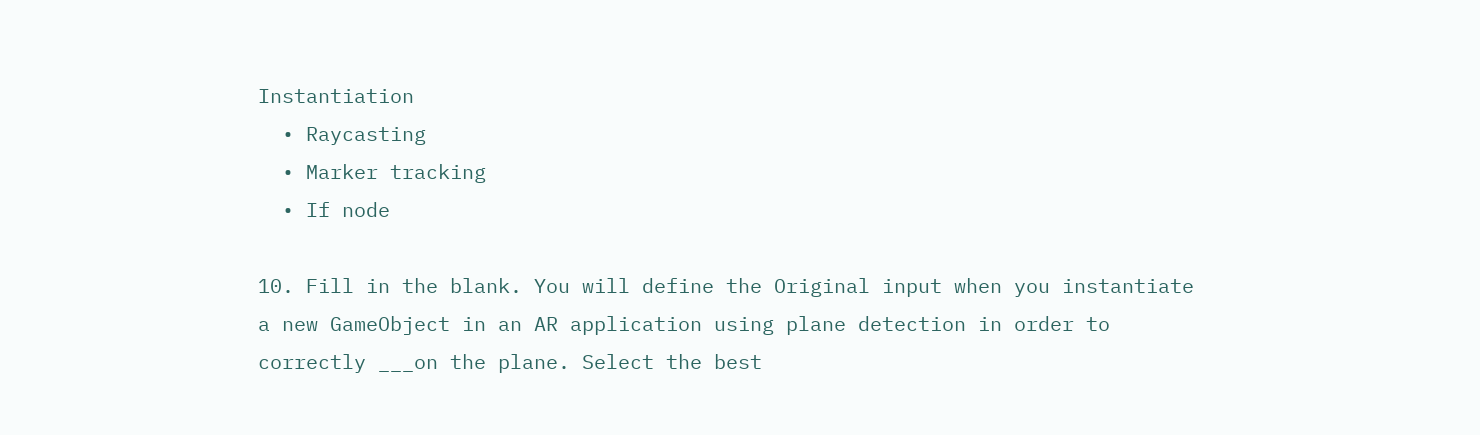Instantiation
  • Raycasting
  • Marker tracking
  • If node

10. Fill in the blank. You will define the Original input when you instantiate a new GameObject in an AR application using plane detection in order to correctly ___on the plane. Select the best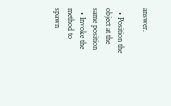answer.

  • Position the object at the same position
  • Invoke the method to spawn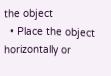the object
  • Place the object horizontally or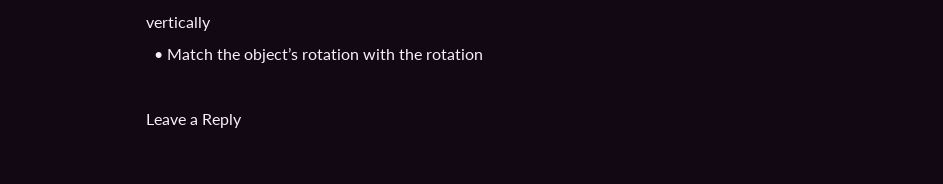vertically
  • Match the object’s rotation with the rotation

Leave a Reply